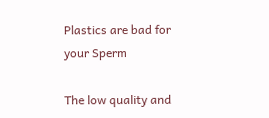Plastics are bad for your Sperm

The low quality and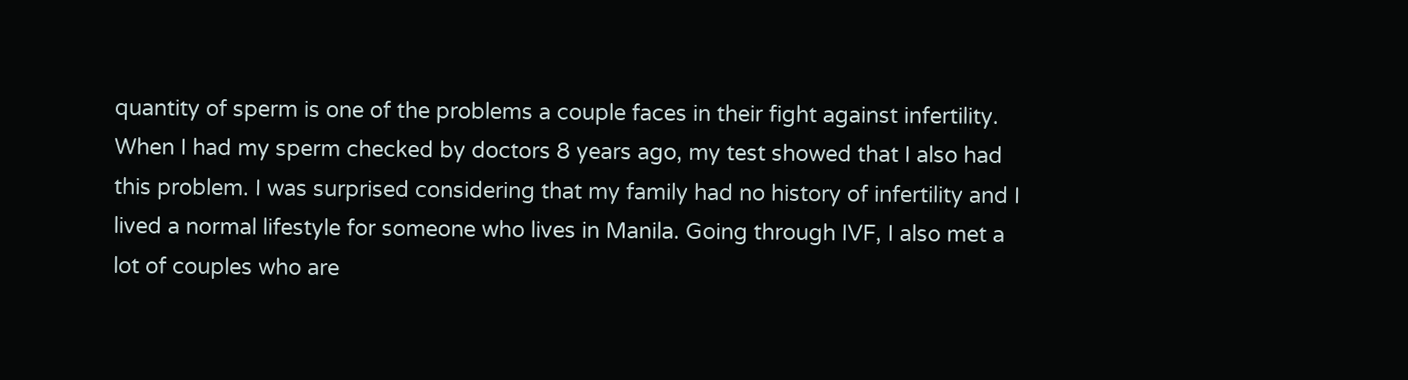quantity of sperm is one of the problems a couple faces in their fight against infertility. When I had my sperm checked by doctors 8 years ago, my test showed that I also had this problem. I was surprised considering that my family had no history of infertility and I lived a normal lifestyle for someone who lives in Manila. Going through IVF, I also met a lot of couples who are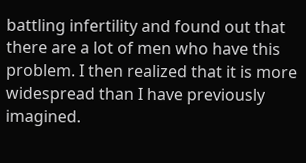battling infertility and found out that there are a lot of men who have this problem. I then realized that it is more widespread than I have previously imagined.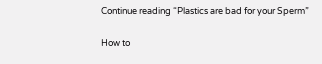Continue reading “Plastics are bad for your Sperm”

How to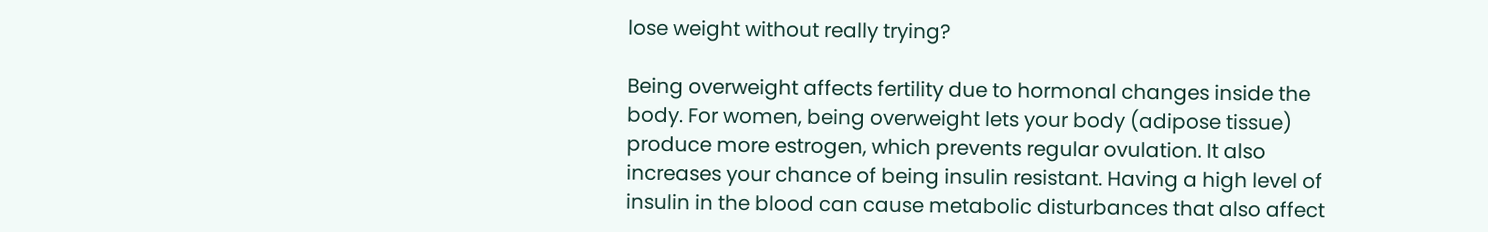lose weight without really trying?

Being overweight affects fertility due to hormonal changes inside the body. For women, being overweight lets your body (adipose tissue) produce more estrogen, which prevents regular ovulation. It also increases your chance of being insulin resistant. Having a high level of insulin in the blood can cause metabolic disturbances that also affect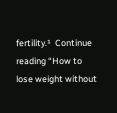fertility.¹  Continue reading “How to lose weight without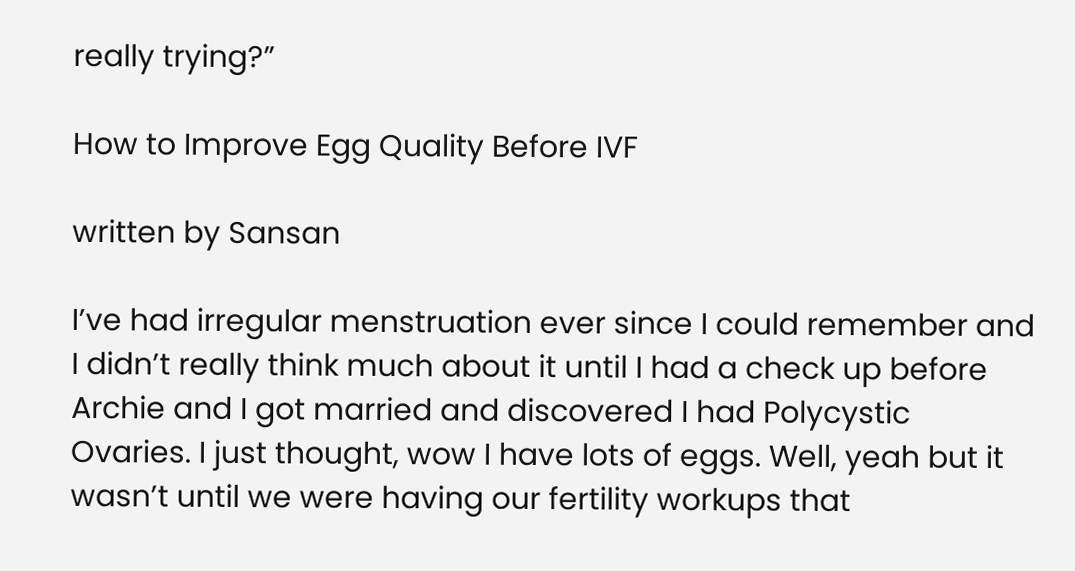really trying?”

How to Improve Egg Quality Before IVF

written by Sansan

I’ve had irregular menstruation ever since I could remember and I didn’t really think much about it until I had a check up before Archie and I got married and discovered I had Polycystic Ovaries. I just thought, wow I have lots of eggs. Well, yeah but it wasn’t until we were having our fertility workups that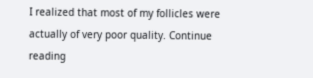I realized that most of my follicles were actually of very poor quality. Continue reading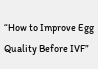“How to Improve Egg Quality Before IVF”